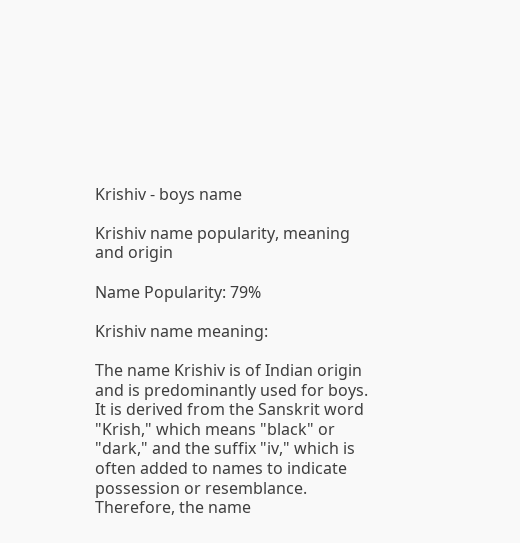Krishiv - boys name

Krishiv name popularity, meaning and origin

Name Popularity: 79%

Krishiv name meaning:

The name Krishiv is of Indian origin and is predominantly used for boys. It is derived from the Sanskrit word "Krish," which means "black" or "dark," and the suffix "iv," which is often added to names to indicate possession or resemblance. Therefore, the name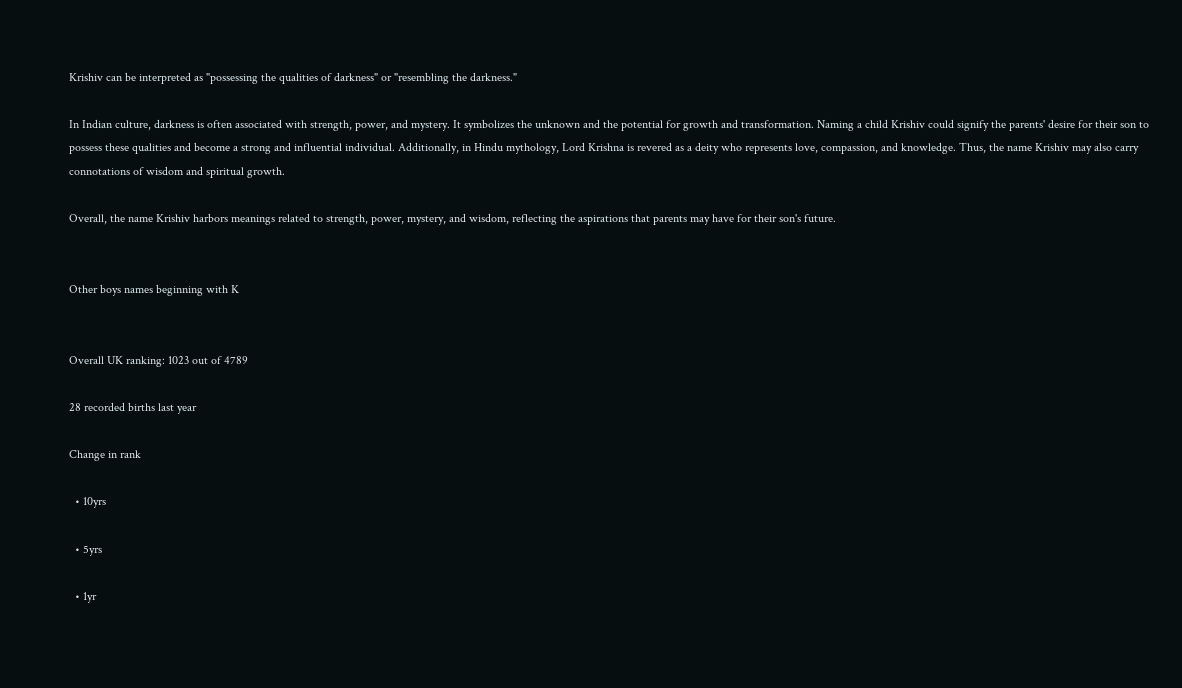Krishiv can be interpreted as "possessing the qualities of darkness" or "resembling the darkness."

In Indian culture, darkness is often associated with strength, power, and mystery. It symbolizes the unknown and the potential for growth and transformation. Naming a child Krishiv could signify the parents' desire for their son to possess these qualities and become a strong and influential individual. Additionally, in Hindu mythology, Lord Krishna is revered as a deity who represents love, compassion, and knowledge. Thus, the name Krishiv may also carry connotations of wisdom and spiritual growth.

Overall, the name Krishiv harbors meanings related to strength, power, mystery, and wisdom, reflecting the aspirations that parents may have for their son's future.


Other boys names beginning with K


Overall UK ranking: 1023 out of 4789

28 recorded births last year

Change in rank

  • 10yrs

  • 5yrs

  • 1yr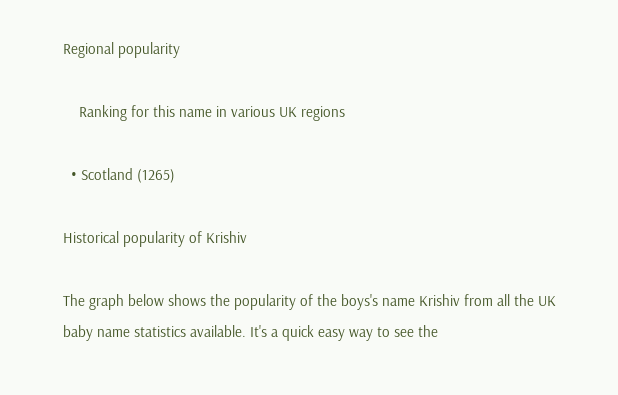Regional popularity

    Ranking for this name in various UK regions

  • Scotland (1265)

Historical popularity of Krishiv

The graph below shows the popularity of the boys's name Krishiv from all the UK baby name statistics available. It's a quick easy way to see the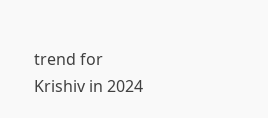trend for Krishiv in 2024